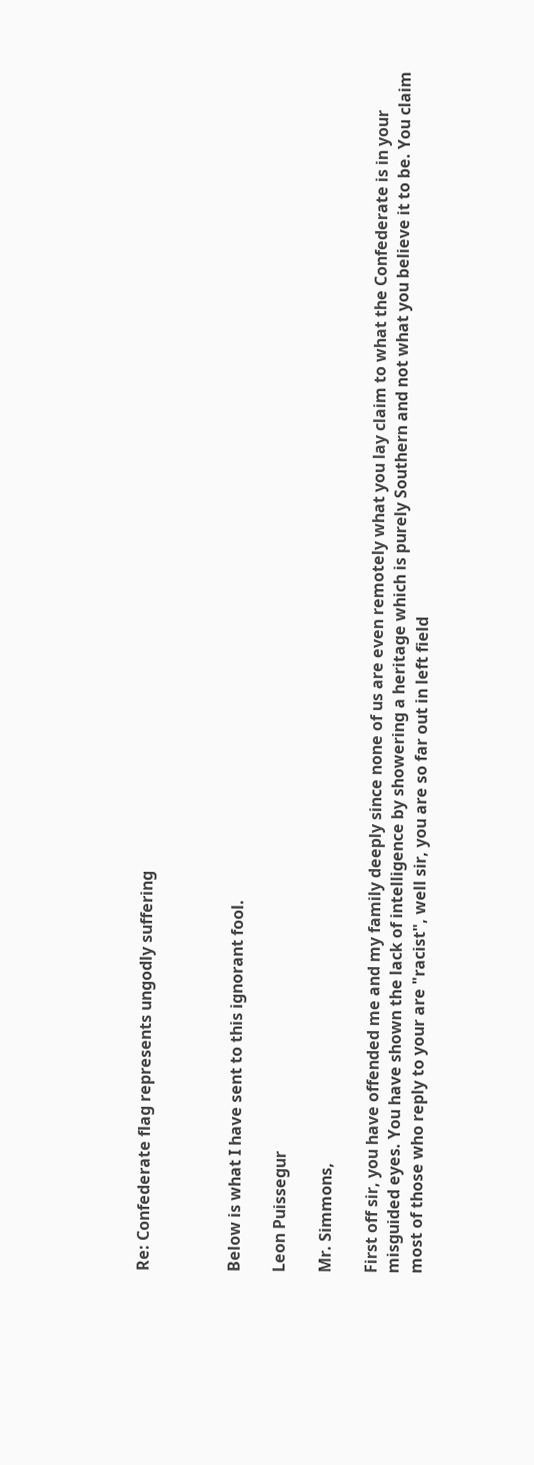Re: Confederate flag represents ungodly suffering



Below is what I have sent to this ignorant fool.

Leon Puissegur

Mr. Simmons,

First off sir, you have offended me and my family deeply since none of us are even remotely what you lay claim to what the Confederate is in your misguided eyes. You have shown the lack of intelligence by showering a heritage which is purely Southern and not what you believe it to be. You claim most of those who reply to your are "racist", well sir, you are so far out in left field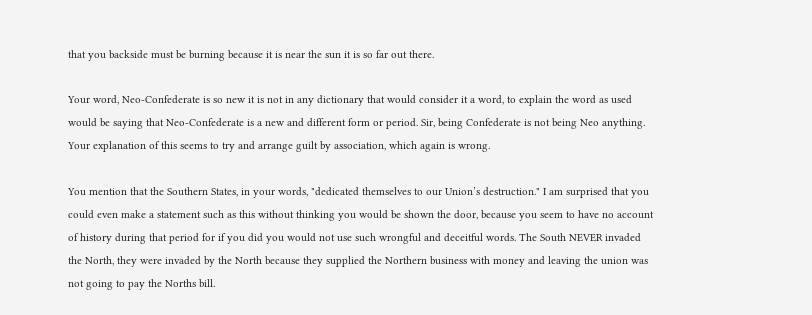that you backside must be burning because it is near the sun it is so far out there.

Your word, Neo-Confederate is so new it is not in any dictionary that would consider it a word, to explain the word as used would be saying that Neo-Confederate is a new and different form or period. Sir, being Confederate is not being Neo anything. Your explanation of this seems to try and arrange guilt by association, which again is wrong.

You mention that the Southern States, in your words, "dedicated themselves to our Union’s destruction." I am surprised that you could even make a statement such as this without thinking you would be shown the door, because you seem to have no account of history during that period for if you did you would not use such wrongful and deceitful words. The South NEVER invaded the North, they were invaded by the North because they supplied the Northern business with money and leaving the union was not going to pay the Norths bill.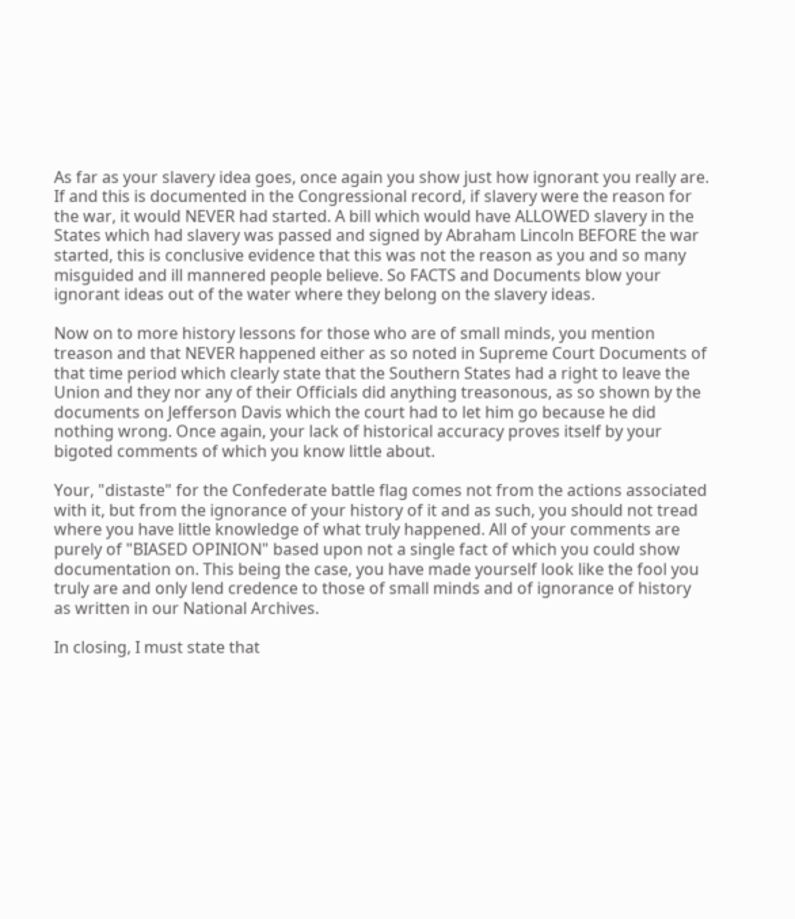As far as your slavery idea goes, once again you show just how ignorant you really are. If and this is documented in the Congressional record, if slavery were the reason for the war, it would NEVER had started. A bill which would have ALLOWED slavery in the States which had slavery was passed and signed by Abraham Lincoln BEFORE the war started, this is conclusive evidence that this was not the reason as you and so many misguided and ill mannered people believe. So FACTS and Documents blow your ignorant ideas out of the water where they belong on the slavery ideas.

Now on to more history lessons for those who are of small minds, you mention treason and that NEVER happened either as so noted in Supreme Court Documents of that time period which clearly state that the Southern States had a right to leave the Union and they nor any of their Officials did anything treasonous, as so shown by the documents on Jefferson Davis which the court had to let him go because he did nothing wrong. Once again, your lack of historical accuracy proves itself by your bigoted comments of which you know little about.

Your, "distaste" for the Confederate battle flag comes not from the actions associated with it, but from the ignorance of your history of it and as such, you should not tread where you have little knowledge of what truly happened. All of your comments are purely of "BIASED OPINION" based upon not a single fact of which you could show documentation on. This being the case, you have made yourself look like the fool you truly are and only lend credence to those of small minds and of ignorance of history as written in our National Archives.

In closing, I must state that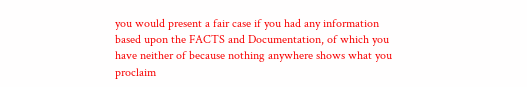you would present a fair case if you had any information based upon the FACTS and Documentation, of which you have neither of because nothing anywhere shows what you proclaim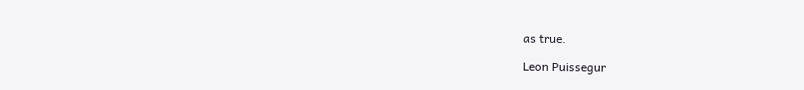as true.

Leon Puissegur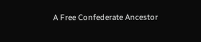A Free Confederate Ancestor